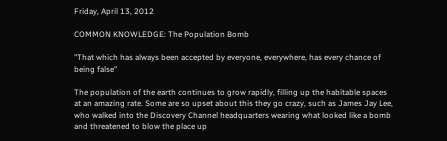Friday, April 13, 2012

COMMON KNOWLEDGE: The Population Bomb

"That which has always been accepted by everyone, everywhere, has every chance of being false"

The population of the earth continues to grow rapidly, filling up the habitable spaces at an amazing rate. Some are so upset about this they go crazy, such as James Jay Lee, who walked into the Discovery Channel headquarters wearing what looked like a bomb and threatened to blow the place up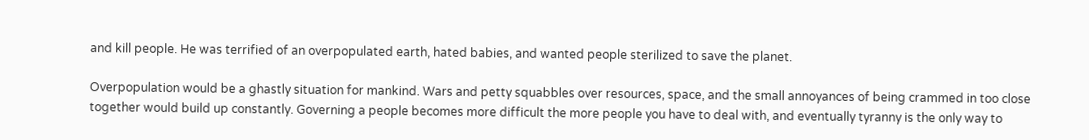and kill people. He was terrified of an overpopulated earth, hated babies, and wanted people sterilized to save the planet.

Overpopulation would be a ghastly situation for mankind. Wars and petty squabbles over resources, space, and the small annoyances of being crammed in too close together would build up constantly. Governing a people becomes more difficult the more people you have to deal with, and eventually tyranny is the only way to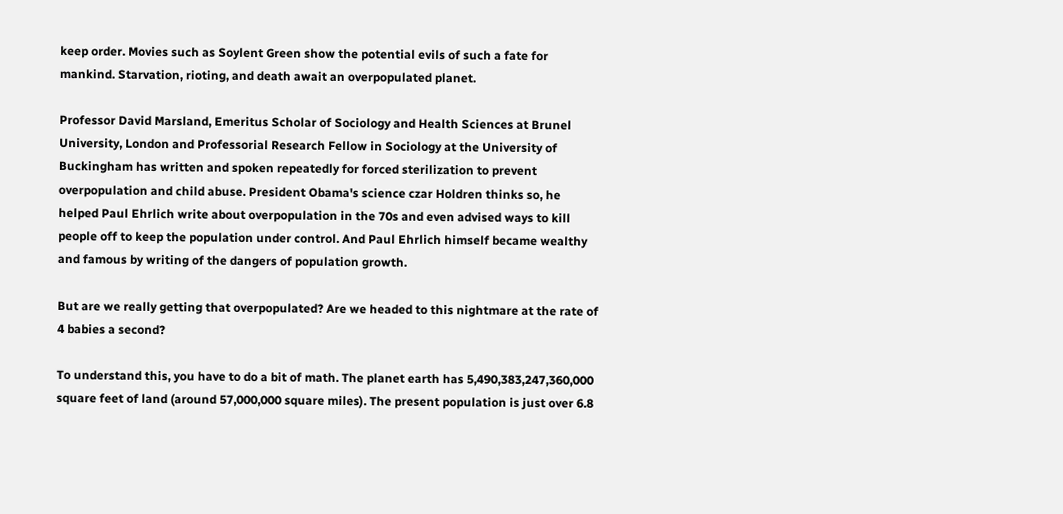keep order. Movies such as Soylent Green show the potential evils of such a fate for mankind. Starvation, rioting, and death await an overpopulated planet.

Professor David Marsland, Emeritus Scholar of Sociology and Health Sciences at Brunel University, London and Professorial Research Fellow in Sociology at the University of Buckingham has written and spoken repeatedly for forced sterilization to prevent overpopulation and child abuse. President Obama's science czar Holdren thinks so, he helped Paul Ehrlich write about overpopulation in the 70s and even advised ways to kill people off to keep the population under control. And Paul Ehrlich himself became wealthy and famous by writing of the dangers of population growth.

But are we really getting that overpopulated? Are we headed to this nightmare at the rate of 4 babies a second?

To understand this, you have to do a bit of math. The planet earth has 5,490,383,247,360,000 square feet of land (around 57,000,000 square miles). The present population is just over 6.8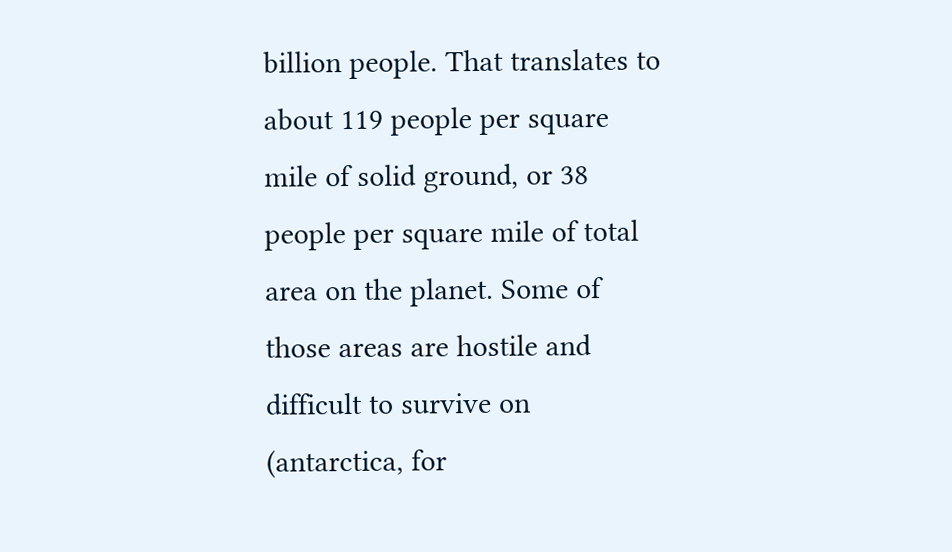billion people. That translates to about 119 people per square mile of solid ground, or 38 people per square mile of total area on the planet. Some of those areas are hostile and difficult to survive on (antarctica, for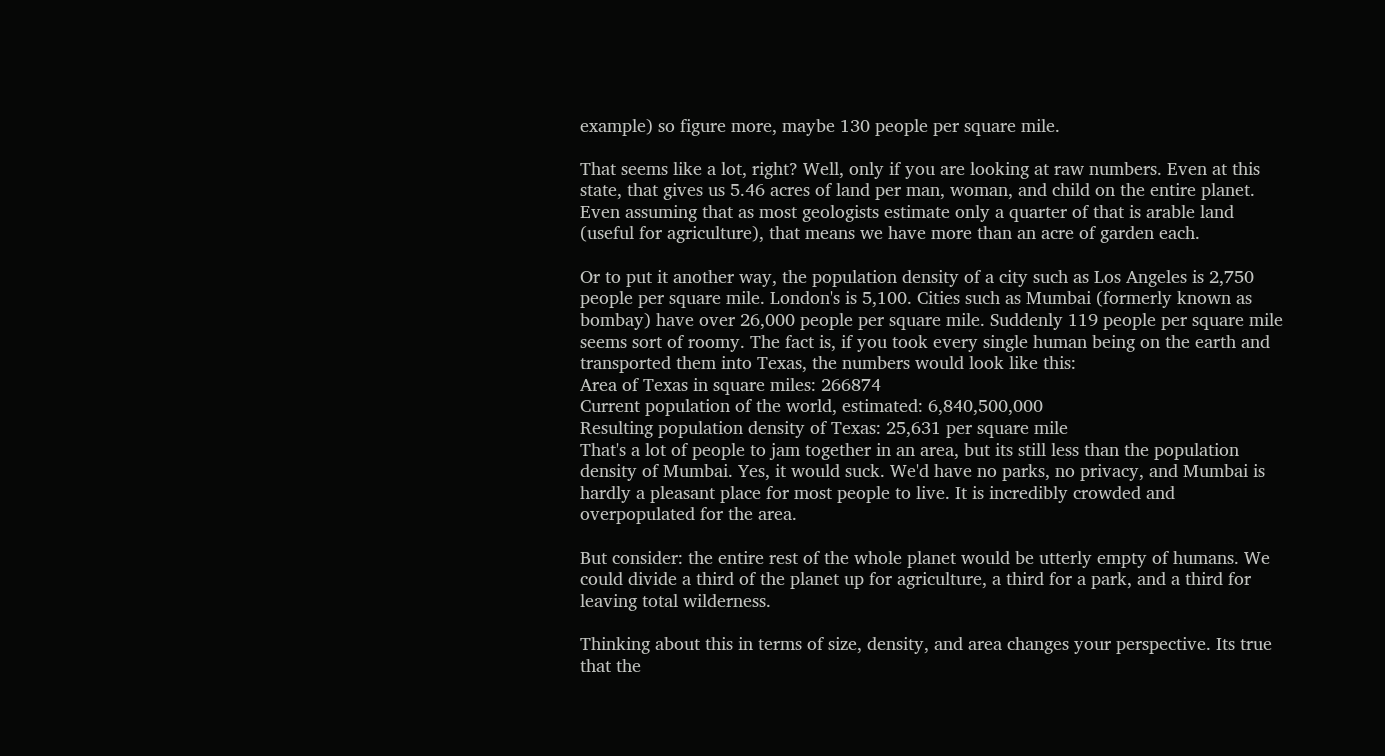example) so figure more, maybe 130 people per square mile.

That seems like a lot, right? Well, only if you are looking at raw numbers. Even at this state, that gives us 5.46 acres of land per man, woman, and child on the entire planet. Even assuming that as most geologists estimate only a quarter of that is arable land (useful for agriculture), that means we have more than an acre of garden each.

Or to put it another way, the population density of a city such as Los Angeles is 2,750 people per square mile. London's is 5,100. Cities such as Mumbai (formerly known as bombay) have over 26,000 people per square mile. Suddenly 119 people per square mile seems sort of roomy. The fact is, if you took every single human being on the earth and transported them into Texas, the numbers would look like this:
Area of Texas in square miles: 266874
Current population of the world, estimated: 6,840,500,000
Resulting population density of Texas: 25,631 per square mile
That's a lot of people to jam together in an area, but its still less than the population density of Mumbai. Yes, it would suck. We'd have no parks, no privacy, and Mumbai is hardly a pleasant place for most people to live. It is incredibly crowded and overpopulated for the area.

But consider: the entire rest of the whole planet would be utterly empty of humans. We could divide a third of the planet up for agriculture, a third for a park, and a third for leaving total wilderness.

Thinking about this in terms of size, density, and area changes your perspective. Its true that the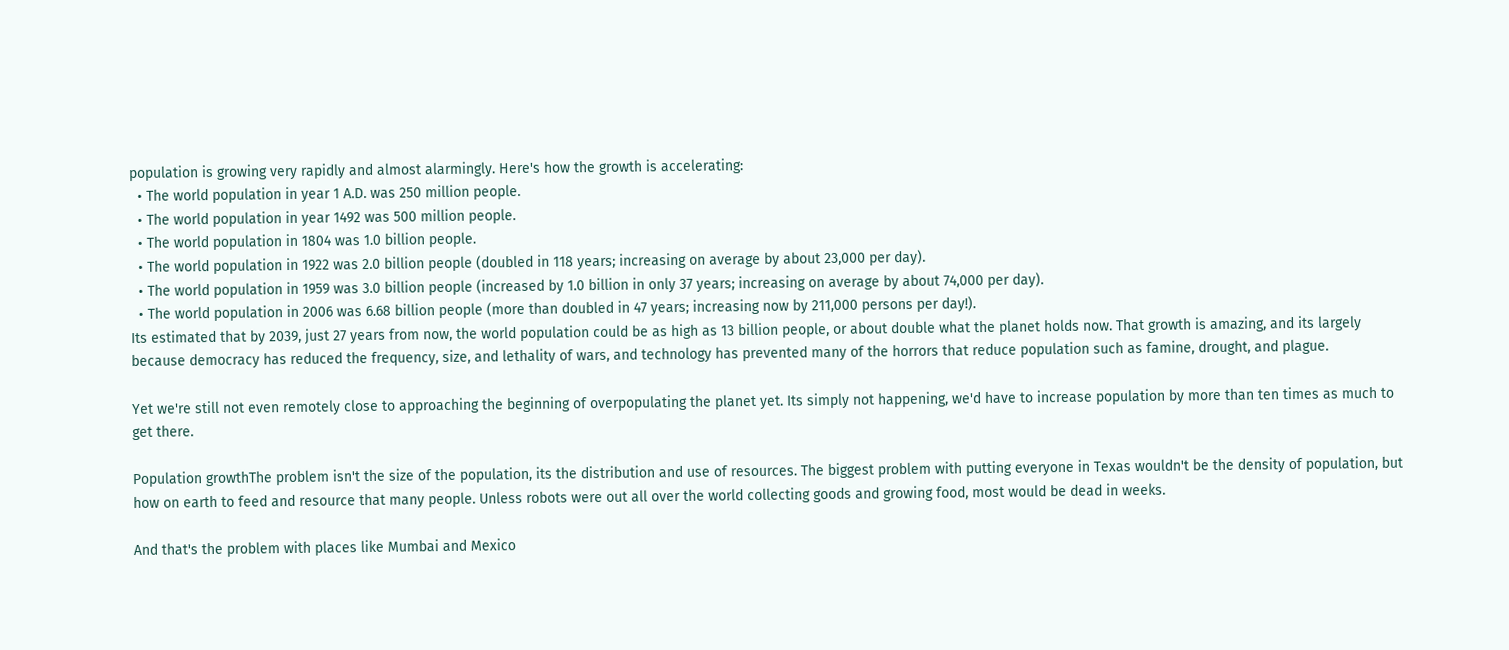population is growing very rapidly and almost alarmingly. Here's how the growth is accelerating:
  • The world population in year 1 A.D. was 250 million people.
  • The world population in year 1492 was 500 million people.
  • The world population in 1804 was 1.0 billion people.
  • The world population in 1922 was 2.0 billion people (doubled in 118 years; increasing on average by about 23,000 per day).
  • The world population in 1959 was 3.0 billion people (increased by 1.0 billion in only 37 years; increasing on average by about 74,000 per day).
  • The world population in 2006 was 6.68 billion people (more than doubled in 47 years; increasing now by 211,000 persons per day!).
Its estimated that by 2039, just 27 years from now, the world population could be as high as 13 billion people, or about double what the planet holds now. That growth is amazing, and its largely because democracy has reduced the frequency, size, and lethality of wars, and technology has prevented many of the horrors that reduce population such as famine, drought, and plague.

Yet we're still not even remotely close to approaching the beginning of overpopulating the planet yet. Its simply not happening, we'd have to increase population by more than ten times as much to get there.

Population growthThe problem isn't the size of the population, its the distribution and use of resources. The biggest problem with putting everyone in Texas wouldn't be the density of population, but how on earth to feed and resource that many people. Unless robots were out all over the world collecting goods and growing food, most would be dead in weeks.

And that's the problem with places like Mumbai and Mexico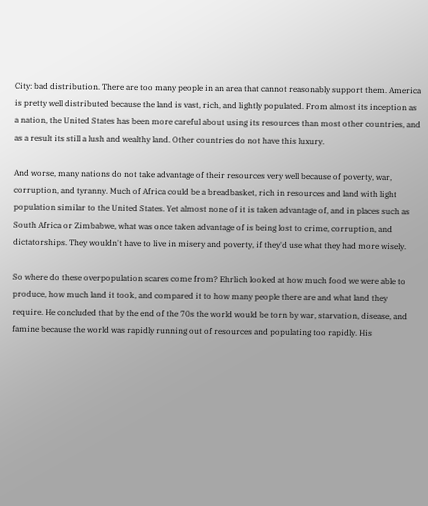City: bad distribution. There are too many people in an area that cannot reasonably support them. America is pretty well distributed because the land is vast, rich, and lightly populated. From almost its inception as a nation, the United States has been more careful about using its resources than most other countries, and as a result its still a lush and wealthy land. Other countries do not have this luxury.

And worse, many nations do not take advantage of their resources very well because of poverty, war, corruption, and tyranny. Much of Africa could be a breadbasket, rich in resources and land with light population similar to the United States. Yet almost none of it is taken advantage of, and in places such as South Africa or Zimbabwe, what was once taken advantage of is being lost to crime, corruption, and dictatorships. They wouldn't have to live in misery and poverty, if they'd use what they had more wisely.

So where do these overpopulation scares come from? Ehrlich looked at how much food we were able to produce, how much land it took, and compared it to how many people there are and what land they require. He concluded that by the end of the 70s the world would be torn by war, starvation, disease, and famine because the world was rapidly running out of resources and populating too rapidly. His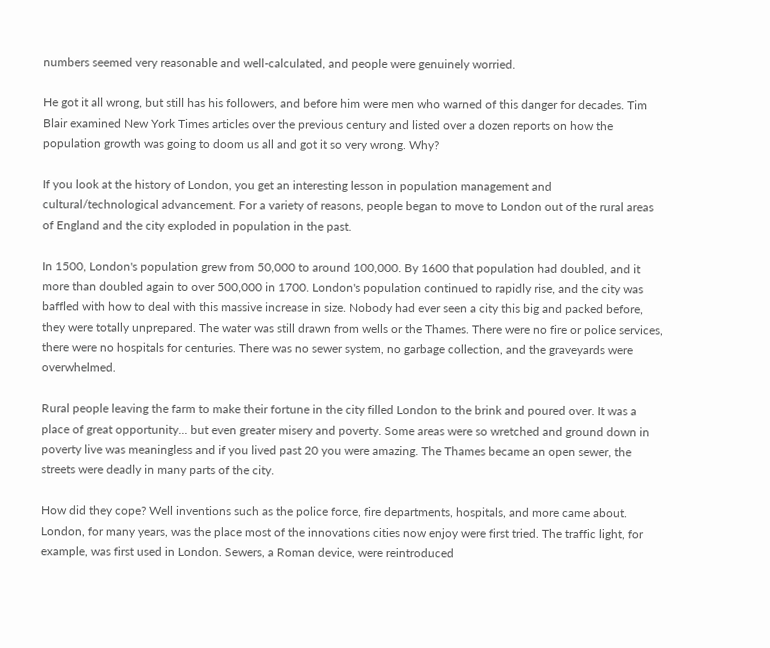numbers seemed very reasonable and well-calculated, and people were genuinely worried.

He got it all wrong, but still has his followers, and before him were men who warned of this danger for decades. Tim Blair examined New York Times articles over the previous century and listed over a dozen reports on how the population growth was going to doom us all and got it so very wrong. Why?

If you look at the history of London, you get an interesting lesson in population management and cultural/technological advancement. For a variety of reasons, people began to move to London out of the rural areas of England and the city exploded in population in the past.

In 1500, London's population grew from 50,000 to around 100,000. By 1600 that population had doubled, and it more than doubled again to over 500,000 in 1700. London's population continued to rapidly rise, and the city was baffled with how to deal with this massive increase in size. Nobody had ever seen a city this big and packed before, they were totally unprepared. The water was still drawn from wells or the Thames. There were no fire or police services, there were no hospitals for centuries. There was no sewer system, no garbage collection, and the graveyards were overwhelmed.

Rural people leaving the farm to make their fortune in the city filled London to the brink and poured over. It was a place of great opportunity... but even greater misery and poverty. Some areas were so wretched and ground down in poverty live was meaningless and if you lived past 20 you were amazing. The Thames became an open sewer, the streets were deadly in many parts of the city.

How did they cope? Well inventions such as the police force, fire departments, hospitals, and more came about. London, for many years, was the place most of the innovations cities now enjoy were first tried. The traffic light, for example, was first used in London. Sewers, a Roman device, were reintroduced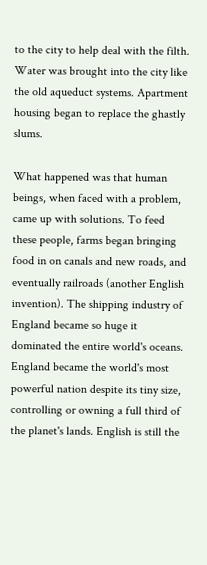to the city to help deal with the filth. Water was brought into the city like the old aqueduct systems. Apartment housing began to replace the ghastly slums.

What happened was that human beings, when faced with a problem, came up with solutions. To feed these people, farms began bringing food in on canals and new roads, and eventually railroads (another English invention). The shipping industry of England became so huge it dominated the entire world's oceans. England became the world's most powerful nation despite its tiny size, controlling or owning a full third of the planet's lands. English is still the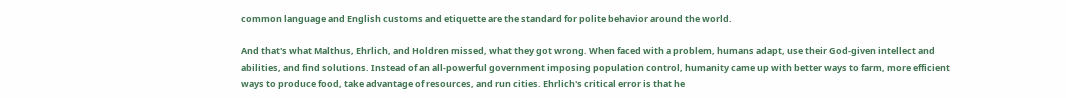common language and English customs and etiquette are the standard for polite behavior around the world.

And that's what Malthus, Ehrlich, and Holdren missed, what they got wrong. When faced with a problem, humans adapt, use their God-given intellect and abilities, and find solutions. Instead of an all-powerful government imposing population control, humanity came up with better ways to farm, more efficient ways to produce food, take advantage of resources, and run cities. Ehrlich's critical error is that he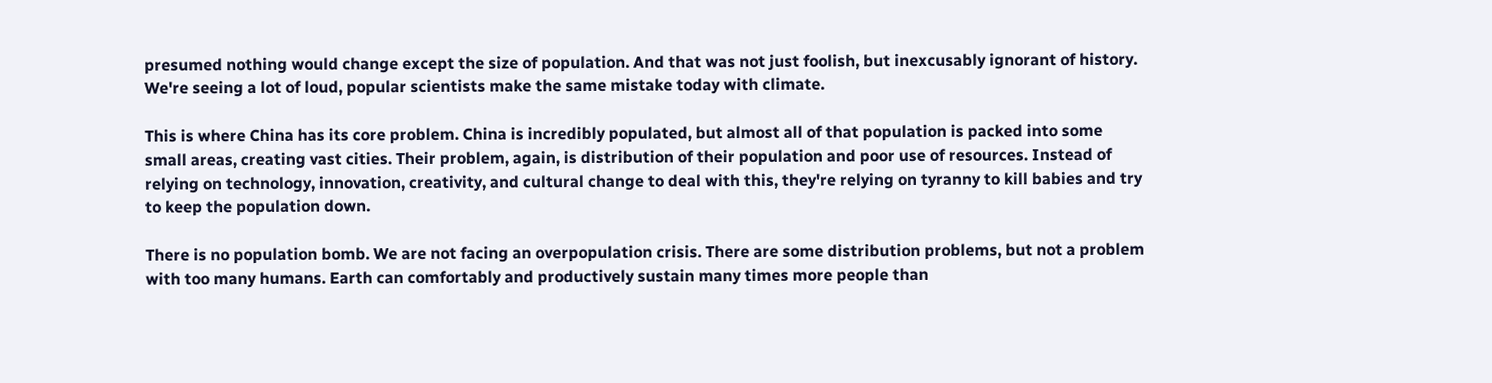presumed nothing would change except the size of population. And that was not just foolish, but inexcusably ignorant of history. We're seeing a lot of loud, popular scientists make the same mistake today with climate.

This is where China has its core problem. China is incredibly populated, but almost all of that population is packed into some small areas, creating vast cities. Their problem, again, is distribution of their population and poor use of resources. Instead of relying on technology, innovation, creativity, and cultural change to deal with this, they're relying on tyranny to kill babies and try to keep the population down.

There is no population bomb. We are not facing an overpopulation crisis. There are some distribution problems, but not a problem with too many humans. Earth can comfortably and productively sustain many times more people than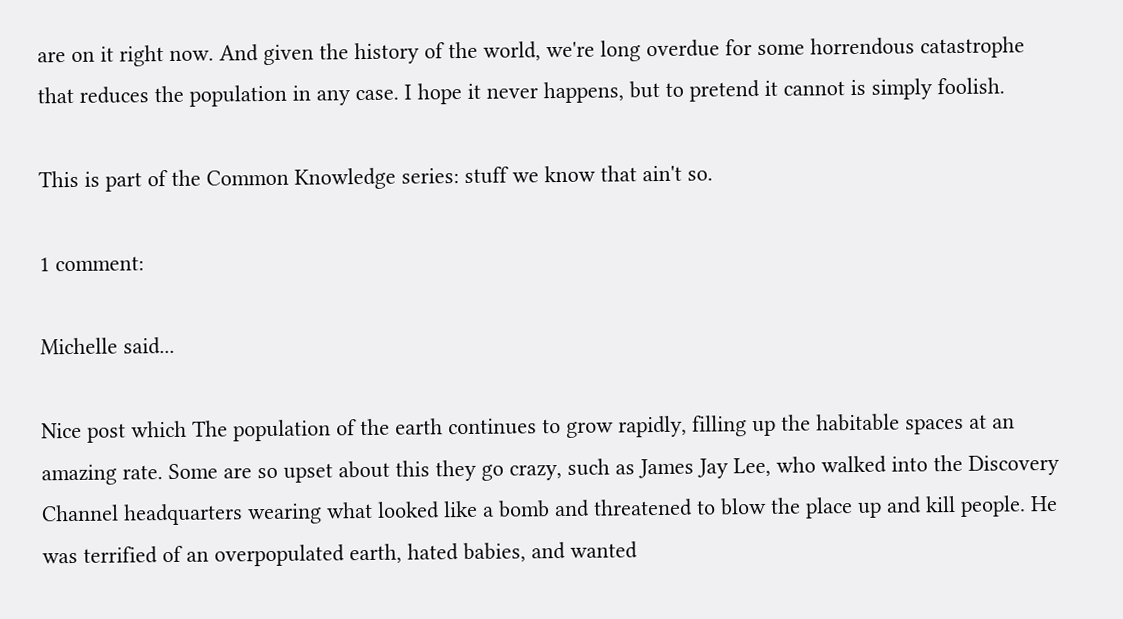are on it right now. And given the history of the world, we're long overdue for some horrendous catastrophe that reduces the population in any case. I hope it never happens, but to pretend it cannot is simply foolish.

This is part of the Common Knowledge series: stuff we know that ain't so.

1 comment:

Michelle said...

Nice post which The population of the earth continues to grow rapidly, filling up the habitable spaces at an amazing rate. Some are so upset about this they go crazy, such as James Jay Lee, who walked into the Discovery Channel headquarters wearing what looked like a bomb and threatened to blow the place up and kill people. He was terrified of an overpopulated earth, hated babies, and wanted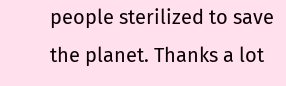people sterilized to save the planet. Thanks a lot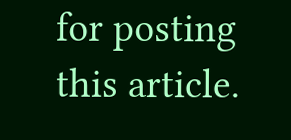for posting this article.